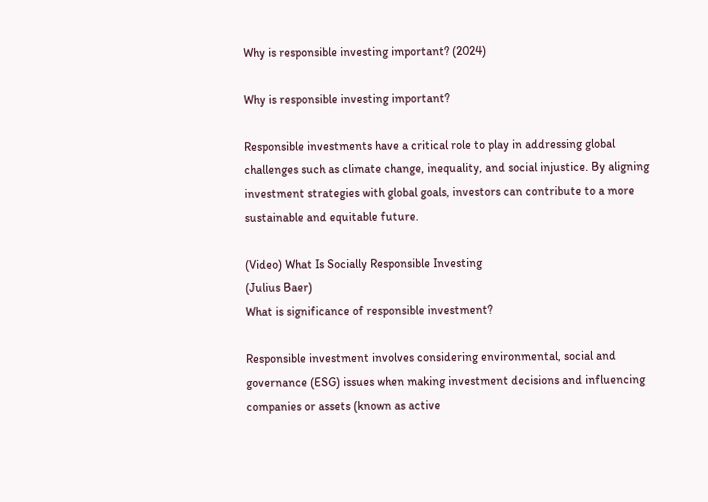Why is responsible investing important? (2024)

Why is responsible investing important?

Responsible investments have a critical role to play in addressing global challenges such as climate change, inequality, and social injustice. By aligning investment strategies with global goals, investors can contribute to a more sustainable and equitable future.

(Video) What Is Socially Responsible Investing
(Julius Baer)
What is significance of responsible investment?

Responsible investment involves considering environmental, social and governance (ESG) issues when making investment decisions and influencing companies or assets (known as active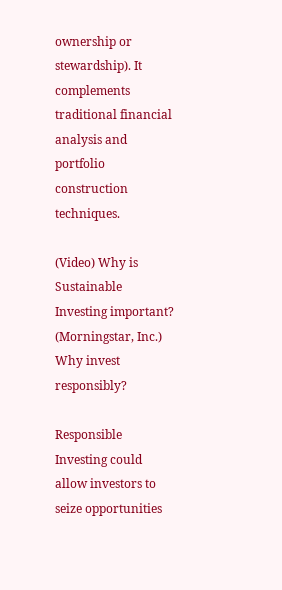ownership or stewardship). It complements traditional financial analysis and portfolio construction techniques.

(Video) Why is Sustainable Investing important?
(Morningstar, Inc.)
Why invest responsibly?

Responsible Investing could allow investors to seize opportunities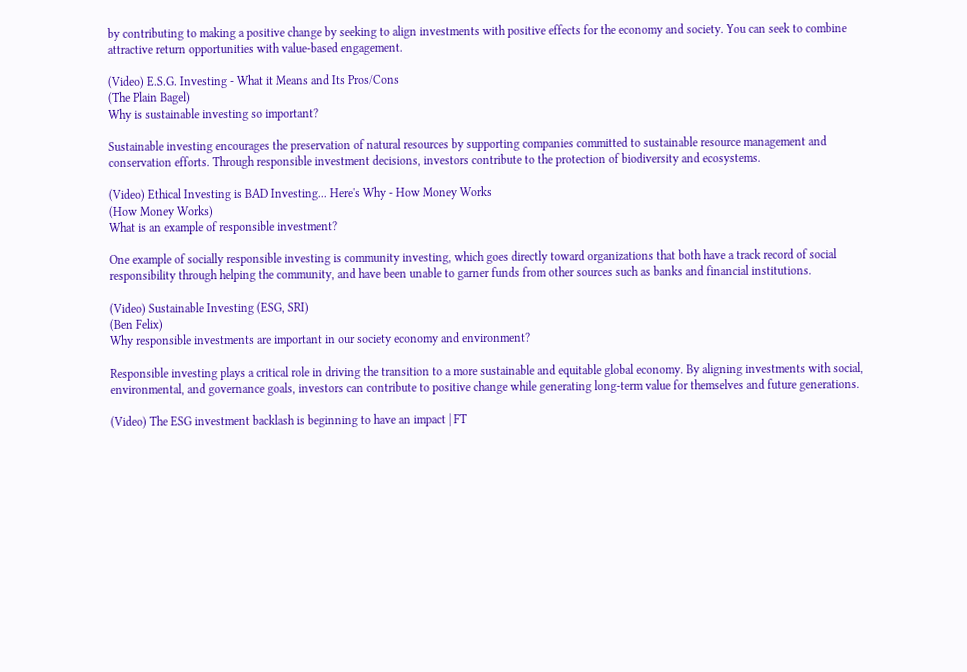by contributing to making a positive change by seeking to align investments with positive effects for the economy and society. You can seek to combine attractive return opportunities with value-based engagement.

(Video) E.S.G. Investing - What it Means and Its Pros/Cons
(The Plain Bagel)
Why is sustainable investing so important?

Sustainable investing encourages the preservation of natural resources by supporting companies committed to sustainable resource management and conservation efforts. Through responsible investment decisions, investors contribute to the protection of biodiversity and ecosystems.

(Video) Ethical Investing is BAD Investing... Here's Why - How Money Works
(How Money Works)
What is an example of responsible investment?

One example of socially responsible investing is community investing, which goes directly toward organizations that both have a track record of social responsibility through helping the community, and have been unable to garner funds from other sources such as banks and financial institutions.

(Video) Sustainable Investing (ESG, SRI)
(Ben Felix)
Why responsible investments are important in our society economy and environment?

Responsible investing plays a critical role in driving the transition to a more sustainable and equitable global economy. By aligning investments with social, environmental, and governance goals, investors can contribute to positive change while generating long-term value for themselves and future generations.

(Video) The ESG investment backlash is beginning to have an impact | FT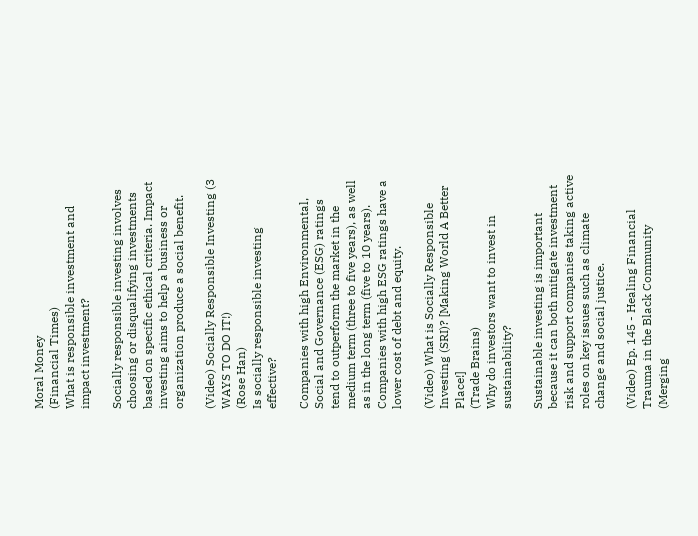Moral Money
(Financial Times)
What is responsible investment and impact investment?

Socially responsible investing involves choosing or disqualifying investments based on specific ethical criteria. Impact investing aims to help a business or organization produce a social benefit.

(Video) Socially Responsible Investing (3 WAYS TO DO IT!)
(Rose Han)
Is socially responsible investing effective?

Companies with high Environmental, Social and Governance (ESG) ratings tend to outperform the market in the medium term (three to five years), as well as in the long term (five to 10 years). Companies with high ESG ratings have a lower cost of debt and equity.

(Video) What is Socially Responsible Investing (SRI)? [Making World A Better Place!]
(Trade Brains)
Why do investors want to invest in sustainability?

Sustainable investing is important because it can both mitigate investment risk and support companies taking active roles on key issues such as climate change and social justice.

(Video) Ep. 145 - Healing Financial Trauma in the Black Community
(Merging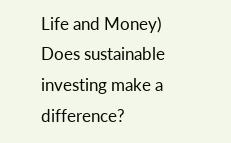Life and Money)
Does sustainable investing make a difference?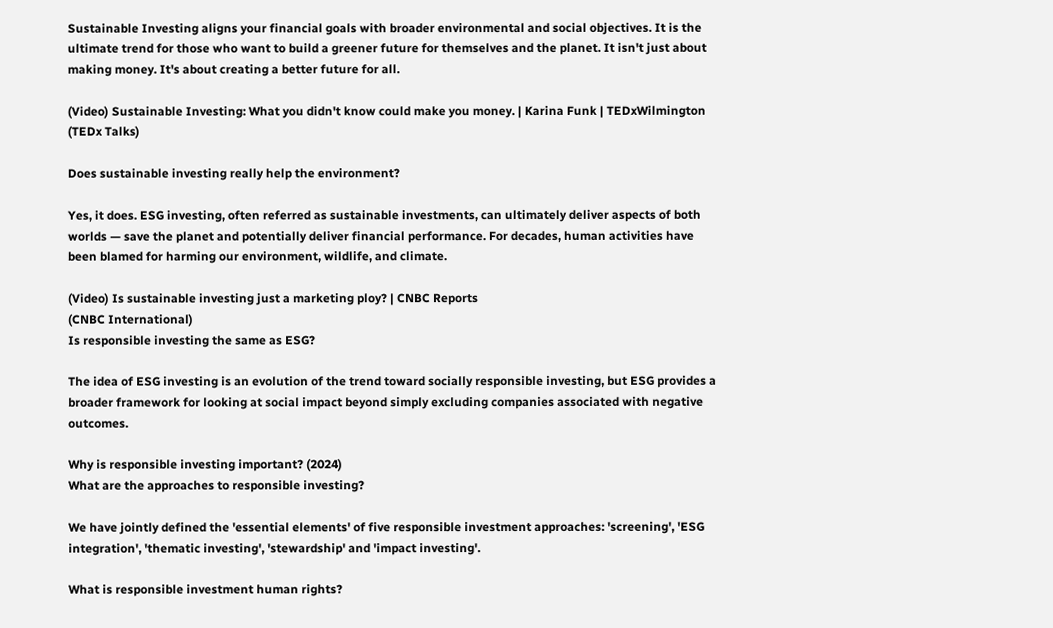Sustainable Investing aligns your financial goals with broader environmental and social objectives. It is the ultimate trend for those who want to build a greener future for themselves and the planet. It isn't just about making money. It's about creating a better future for all.

(Video) Sustainable Investing: What you didn't know could make you money. | Karina Funk | TEDxWilmington
(TEDx Talks)

Does sustainable investing really help the environment?

Yes, it does. ESG investing, often referred as sustainable investments, can ultimately deliver aspects of both worlds — save the planet and potentially deliver financial performance. For decades, human activities have been blamed for harming our environment, wildlife, and climate.

(Video) Is sustainable investing just a marketing ploy? | CNBC Reports
(CNBC International)
Is responsible investing the same as ESG?

The idea of ESG investing is an evolution of the trend toward socially responsible investing, but ESG provides a broader framework for looking at social impact beyond simply excluding companies associated with negative outcomes.

Why is responsible investing important? (2024)
What are the approaches to responsible investing?

We have jointly defined the 'essential elements' of five responsible investment approaches: 'screening', 'ESG integration', 'thematic investing', 'stewardship' and 'impact investing'.

What is responsible investment human rights?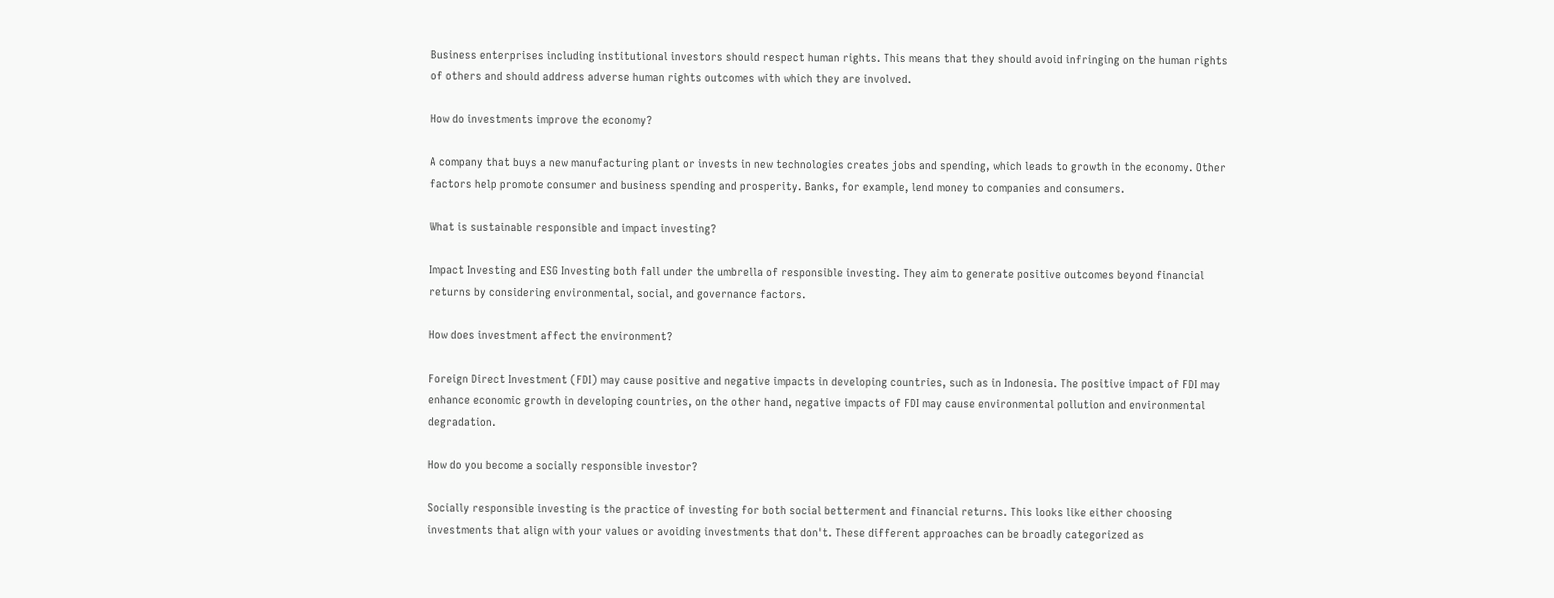Business enterprises including institutional investors should respect human rights. This means that they should avoid infringing on the human rights of others and should address adverse human rights outcomes with which they are involved.

How do investments improve the economy?

A company that buys a new manufacturing plant or invests in new technologies creates jobs and spending, which leads to growth in the economy. Other factors help promote consumer and business spending and prosperity. Banks, for example, lend money to companies and consumers.

What is sustainable responsible and impact investing?

Impact Investing and ESG Investing both fall under the umbrella of responsible investing. They aim to generate positive outcomes beyond financial returns by considering environmental, social, and governance factors.

How does investment affect the environment?

Foreign Direct Investment (FDI) may cause positive and negative impacts in developing countries, such as in Indonesia. The positive impact of FDI may enhance economic growth in developing countries, on the other hand, negative impacts of FDI may cause environmental pollution and environmental degradation.

How do you become a socially responsible investor?

Socially responsible investing is the practice of investing for both social betterment and financial returns. This looks like either choosing investments that align with your values or avoiding investments that don't. These different approaches can be broadly categorized as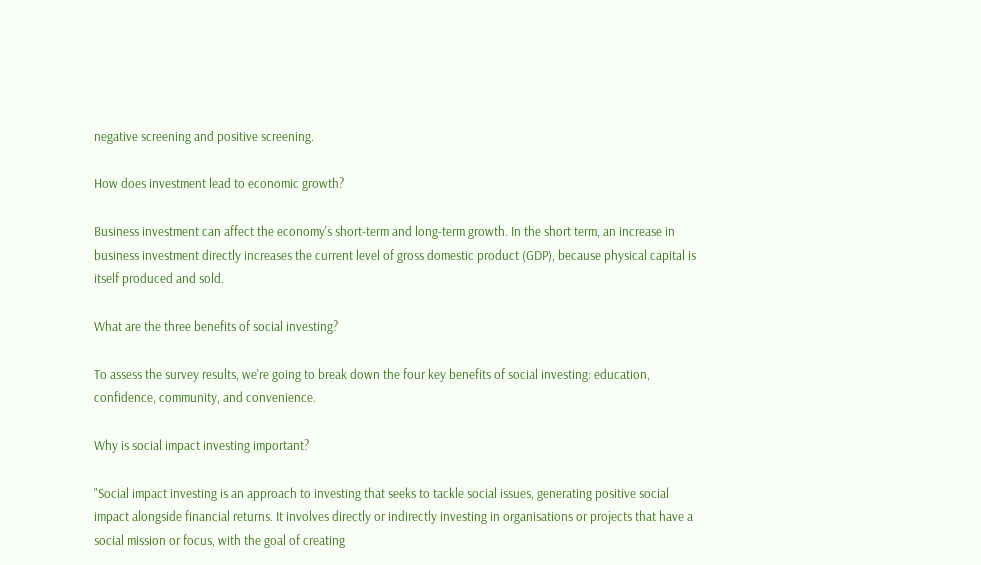negative screening and positive screening.

How does investment lead to economic growth?

Business investment can affect the economy's short-term and long-term growth. In the short term, an increase in business investment directly increases the current level of gross domestic product (GDP), because physical capital is itself produced and sold.

What are the three benefits of social investing?

To assess the survey results, we're going to break down the four key benefits of social investing: education, confidence, community, and convenience.

Why is social impact investing important?

"Social impact investing is an approach to investing that seeks to tackle social issues, generating positive social impact alongside financial returns. It involves directly or indirectly investing in organisations or projects that have a social mission or focus, with the goal of creating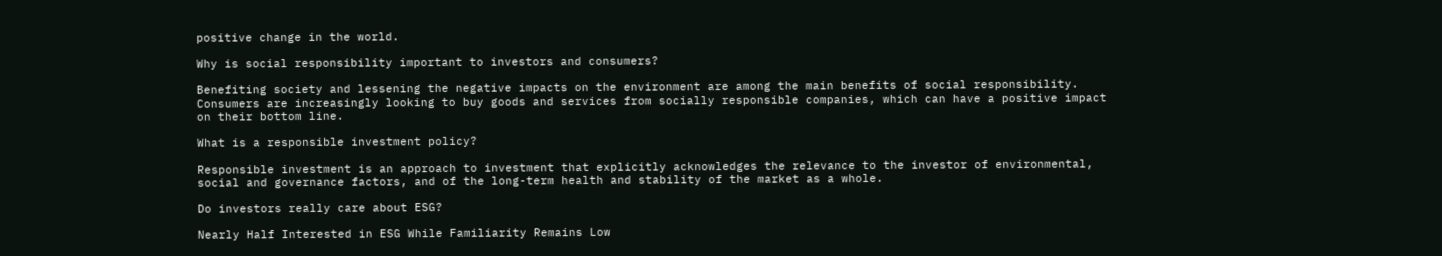positive change in the world.

Why is social responsibility important to investors and consumers?

Benefiting society and lessening the negative impacts on the environment are among the main benefits of social responsibility. Consumers are increasingly looking to buy goods and services from socially responsible companies, which can have a positive impact on their bottom line.

What is a responsible investment policy?

Responsible investment is an approach to investment that explicitly acknowledges the relevance to the investor of environmental, social and governance factors, and of the long-term health and stability of the market as a whole.

Do investors really care about ESG?

Nearly Half Interested in ESG While Familiarity Remains Low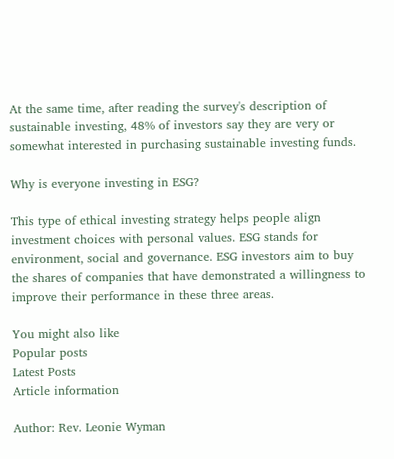At the same time, after reading the survey's description of sustainable investing, 48% of investors say they are very or somewhat interested in purchasing sustainable investing funds.

Why is everyone investing in ESG?

This type of ethical investing strategy helps people align investment choices with personal values. ESG stands for environment, social and governance. ESG investors aim to buy the shares of companies that have demonstrated a willingness to improve their performance in these three areas.

You might also like
Popular posts
Latest Posts
Article information

Author: Rev. Leonie Wyman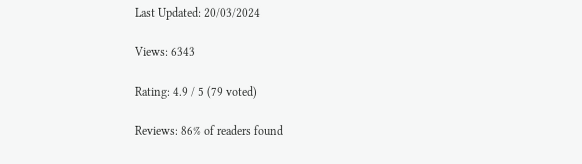Last Updated: 20/03/2024

Views: 6343

Rating: 4.9 / 5 (79 voted)

Reviews: 86% of readers found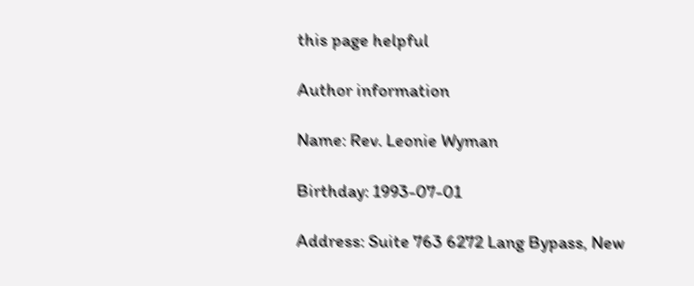this page helpful

Author information

Name: Rev. Leonie Wyman

Birthday: 1993-07-01

Address: Suite 763 6272 Lang Bypass, New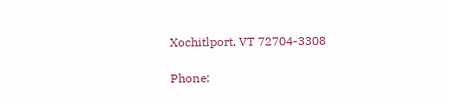Xochitlport, VT 72704-3308

Phone: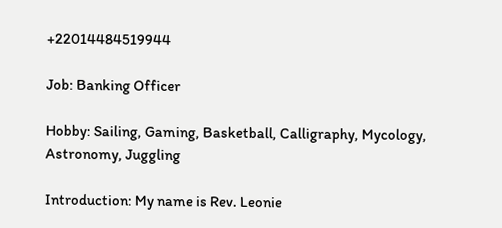+22014484519944

Job: Banking Officer

Hobby: Sailing, Gaming, Basketball, Calligraphy, Mycology, Astronomy, Juggling

Introduction: My name is Rev. Leonie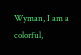Wyman, I am a colorful,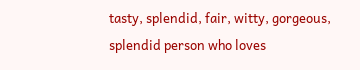tasty, splendid, fair, witty, gorgeous, splendid person who loves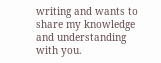writing and wants to share my knowledge and understanding with you.